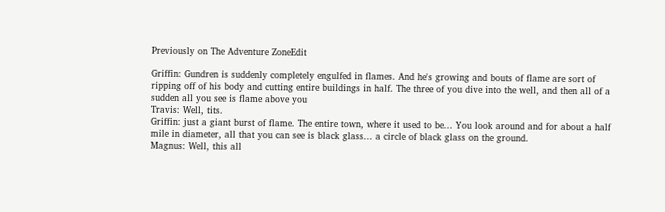Previously on The Adventure ZoneEdit

Griffin: Gundren is suddenly completely engulfed in flames. And he's growing and bouts of flame are sort of ripping off of his body and cutting entire buildings in half. The three of you dive into the well, and then all of a sudden all you see is flame above you
Travis: Well, tits.
Griffin: just a giant burst of flame. The entire town, where it used to be... You look around and for about a half mile in diameter, all that you can see is black glass... a circle of black glass on the ground.
Magnus: Well, this all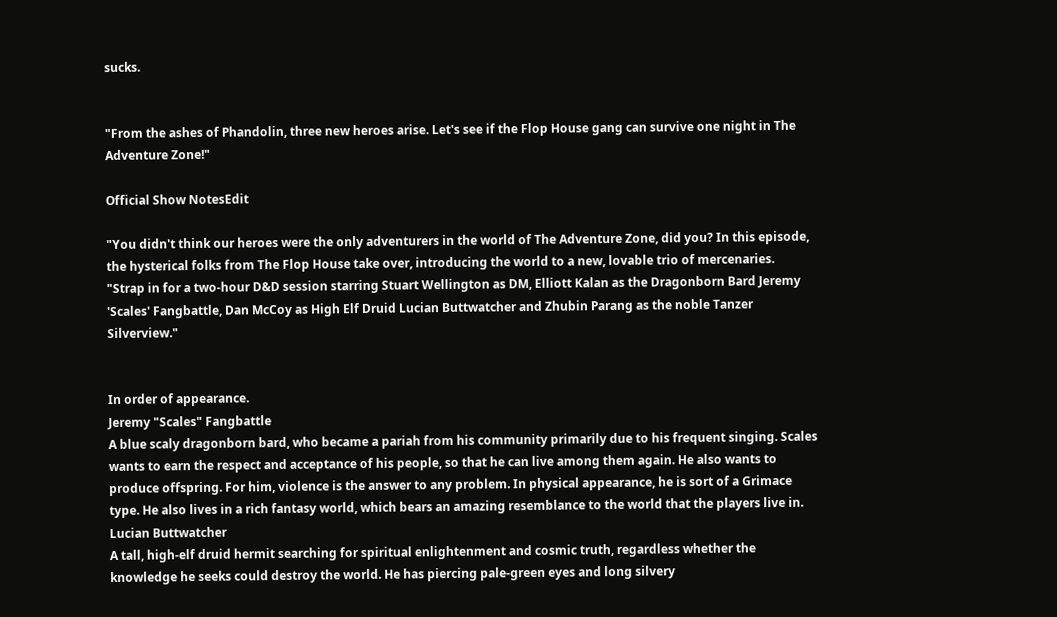sucks.


"From the ashes of Phandolin, three new heroes arise. Let's see if the Flop House gang can survive one night in The Adventure Zone!"

Official Show NotesEdit

"You didn't think our heroes were the only adventurers in the world of The Adventure Zone, did you? In this episode, the hysterical folks from The Flop House take over, introducing the world to a new, lovable trio of mercenaries.
"Strap in for a two-hour D&D session starring Stuart Wellington as DM, Elliott Kalan as the Dragonborn Bard Jeremy 'Scales' Fangbattle, Dan McCoy as High Elf Druid Lucian Buttwatcher and Zhubin Parang as the noble Tanzer Silverview."


In order of appearance.
Jeremy "Scales" Fangbattle
A blue scaly dragonborn bard, who became a pariah from his community primarily due to his frequent singing. Scales wants to earn the respect and acceptance of his people, so that he can live among them again. He also wants to produce offspring. For him, violence is the answer to any problem. In physical appearance, he is sort of a Grimace type. He also lives in a rich fantasy world, which bears an amazing resemblance to the world that the players live in.
Lucian Buttwatcher
A tall, high-elf druid hermit searching for spiritual enlightenment and cosmic truth, regardless whether the knowledge he seeks could destroy the world. He has piercing pale-green eyes and long silvery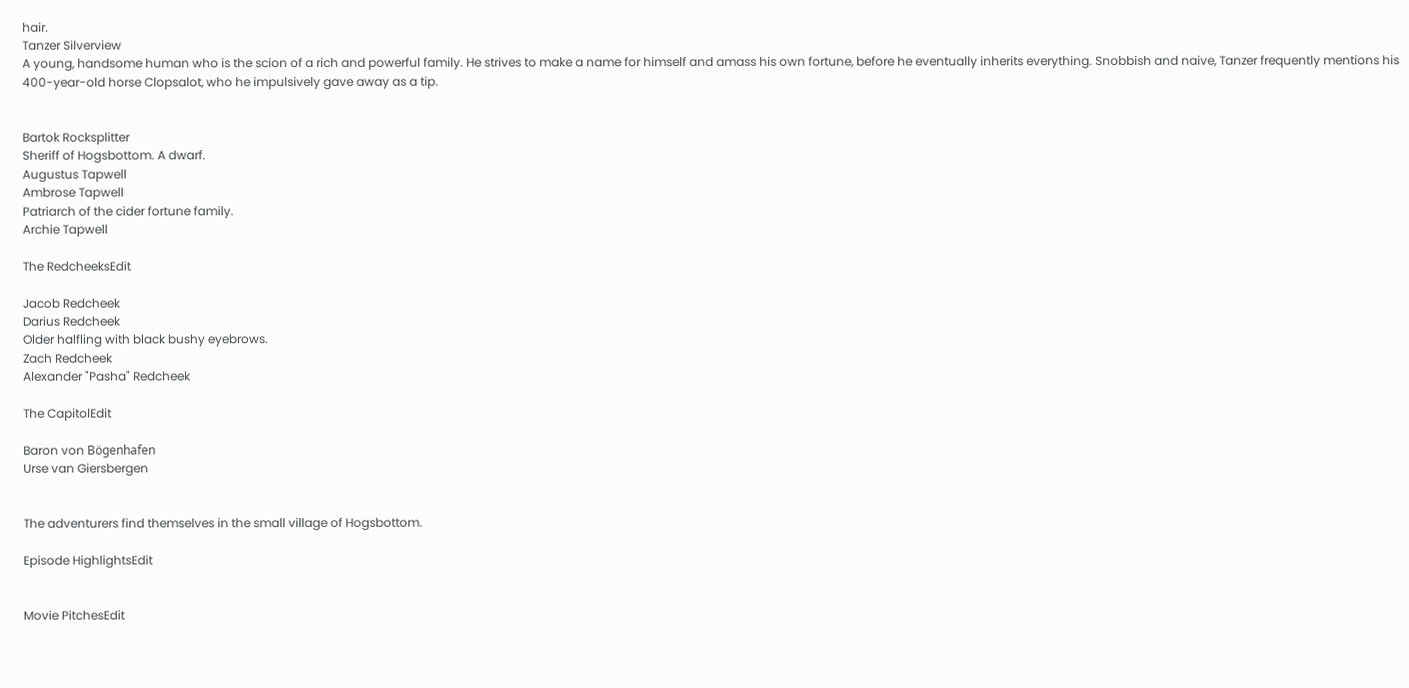hair.
Tanzer Silverview
A young, handsome human who is the scion of a rich and powerful family. He strives to make a name for himself and amass his own fortune, before he eventually inherits everything. Snobbish and naive, Tanzer frequently mentions his 400-year-old horse Clopsalot, who he impulsively gave away as a tip.


Bartok Rocksplitter
Sheriff of Hogsbottom. A dwarf.
Augustus Tapwell
Ambrose Tapwell
Patriarch of the cider fortune family.
Archie Tapwell

The RedcheeksEdit

Jacob Redcheek
Darius Redcheek
Older halfling with black bushy eyebrows.
Zach Redcheek
Alexander "Pasha" Redcheek

The CapitolEdit

Baron von Bögenhafen
Urse van Giersbergen


The adventurers find themselves in the small village of Hogsbottom.

Episode HighlightsEdit


Movie PitchesEdit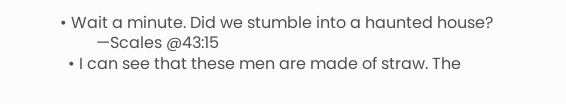• Wait a minute. Did we stumble into a haunted house?
         —Scales @43:15
  • I can see that these men are made of straw. The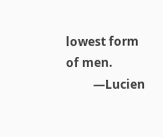lowest form of men.
         —Lucien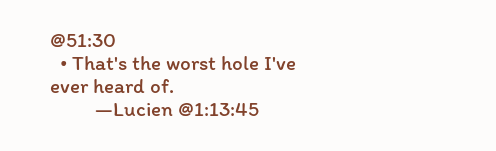@51:30
  • That's the worst hole I've ever heard of.
         —Lucien @1:13:45